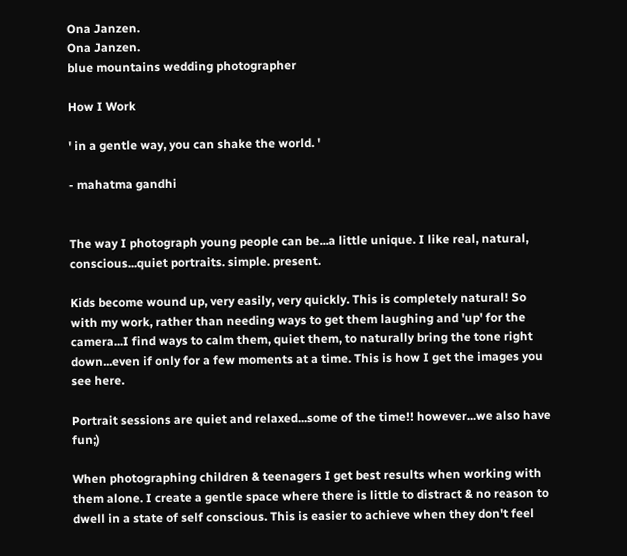Ona Janzen.
Ona Janzen.
blue mountains wedding photographer

How I Work

' in a gentle way, you can shake the world. '

- mahatma gandhi


The way I photograph young people can be...a little unique. I like real, natural,  conscious...quiet portraits. simple. present.

Kids become wound up, very easily, very quickly. This is completely natural! So with my work, rather than needing ways to get them laughing and 'up' for the camera...I find ways to calm them, quiet them, to naturally bring the tone right down...even if only for a few moments at a time. This is how I get the images you see here.

Portrait sessions are quiet and relaxed...some of the time!! however...we also have fun;)

When photographing children & teenagers I get best results when working with them alone. I create a gentle space where there is little to distract & no reason to dwell in a state of self conscious. This is easier to achieve when they don't feel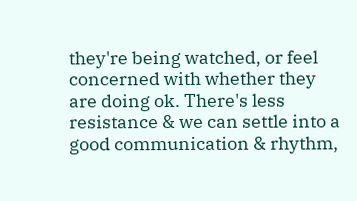they're being watched, or feel concerned with whether they are doing ok. There's less resistance & we can settle into a good communication & rhythm,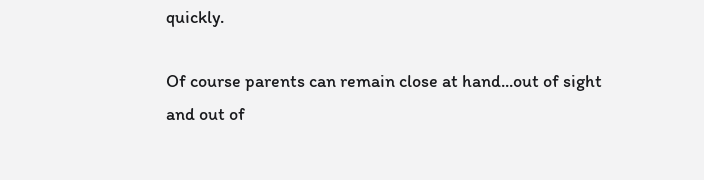quickly.

Of course parents can remain close at hand...out of sight and out of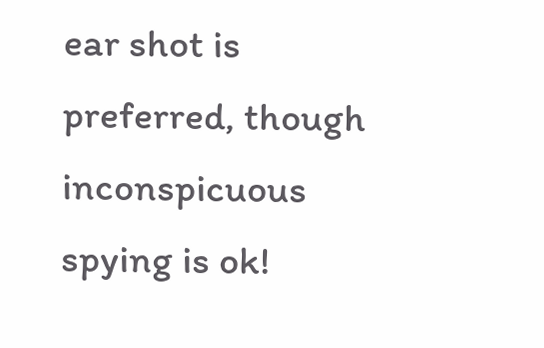ear shot is preferred, though inconspicuous spying is ok!